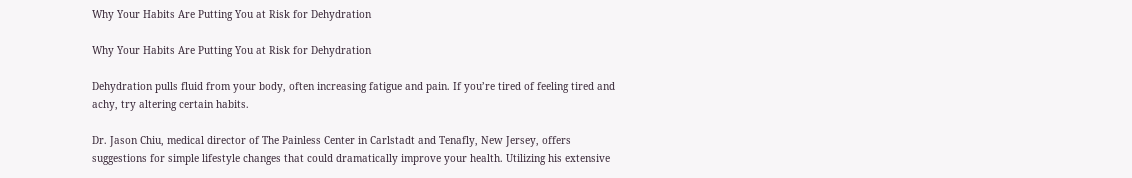Why Your Habits Are Putting You at Risk for Dehydration

Why Your Habits Are Putting You at Risk for Dehydration

Dehydration pulls fluid from your body, often increasing fatigue and pain. If you’re tired of feeling tired and achy, try altering certain habits.

Dr. Jason Chiu, medical director of The Painless Center in Carlstadt and Tenafly, New Jersey, offers suggestions for simple lifestyle changes that could dramatically improve your health. Utilizing his extensive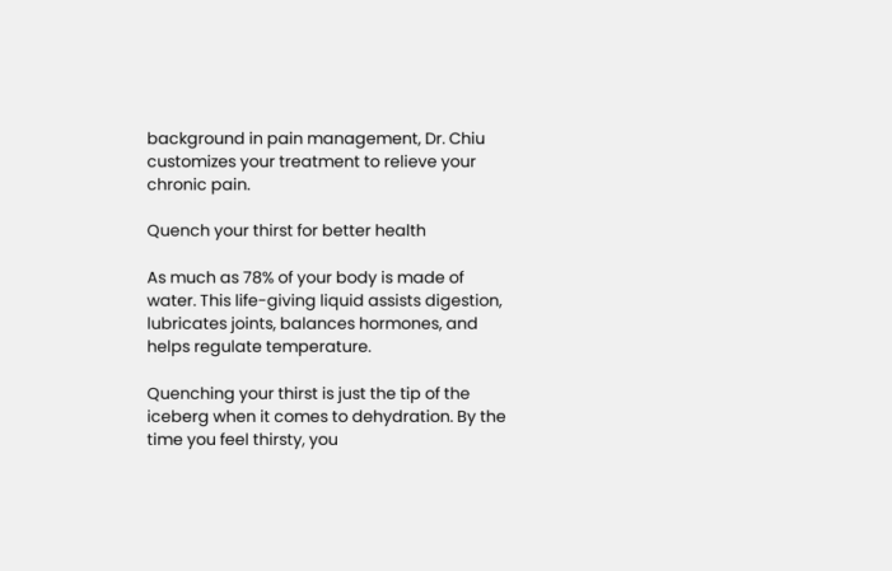background in pain management, Dr. Chiu customizes your treatment to relieve your chronic pain.

Quench your thirst for better health

As much as 78% of your body is made of water. This life-giving liquid assists digestion, lubricates joints, balances hormones, and helps regulate temperature.

Quenching your thirst is just the tip of the iceberg when it comes to dehydration. By the time you feel thirsty, you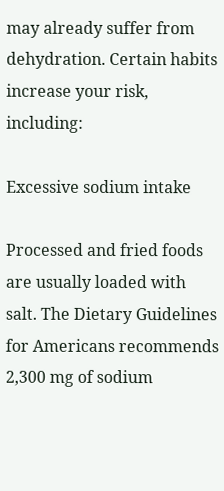may already suffer from dehydration. Certain habits increase your risk, including:

Excessive sodium intake

Processed and fried foods are usually loaded with salt. The Dietary Guidelines for Americans recommends 2,300 mg of sodium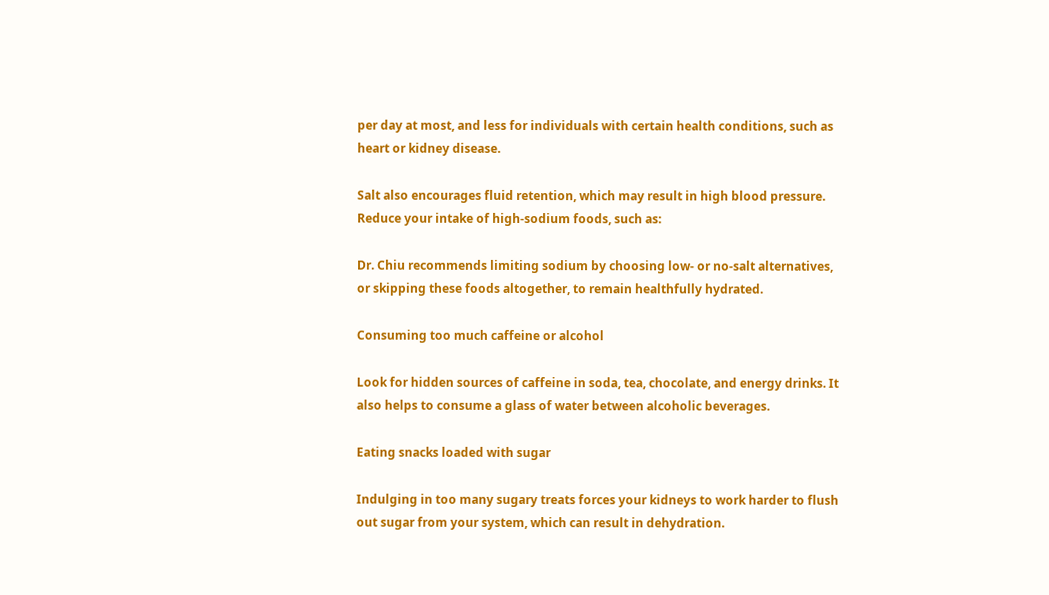per day at most, and less for individuals with certain health conditions, such as heart or kidney disease.

Salt also encourages fluid retention, which may result in high blood pressure. Reduce your intake of high-sodium foods, such as:

Dr. Chiu recommends limiting sodium by choosing low- or no-salt alternatives, or skipping these foods altogether, to remain healthfully hydrated.

Consuming too much caffeine or alcohol

Look for hidden sources of caffeine in soda, tea, chocolate, and energy drinks. It also helps to consume a glass of water between alcoholic beverages.

Eating snacks loaded with sugar

Indulging in too many sugary treats forces your kidneys to work harder to flush out sugar from your system, which can result in dehydration.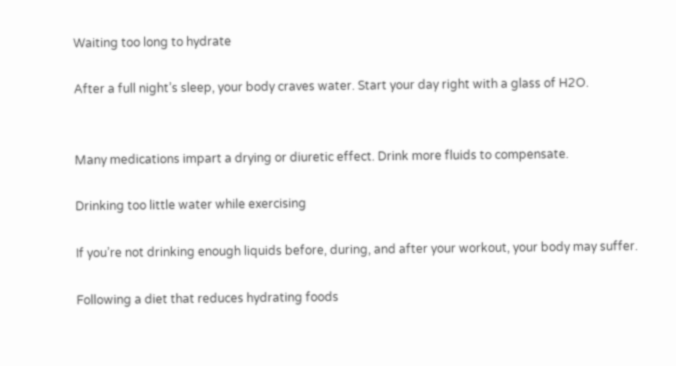Waiting too long to hydrate

After a full night’s sleep, your body craves water. Start your day right with a glass of H2O.


Many medications impart a drying or diuretic effect. Drink more fluids to compensate.

Drinking too little water while exercising

If you’re not drinking enough liquids before, during, and after your workout, your body may suffer.

Following a diet that reduces hydrating foods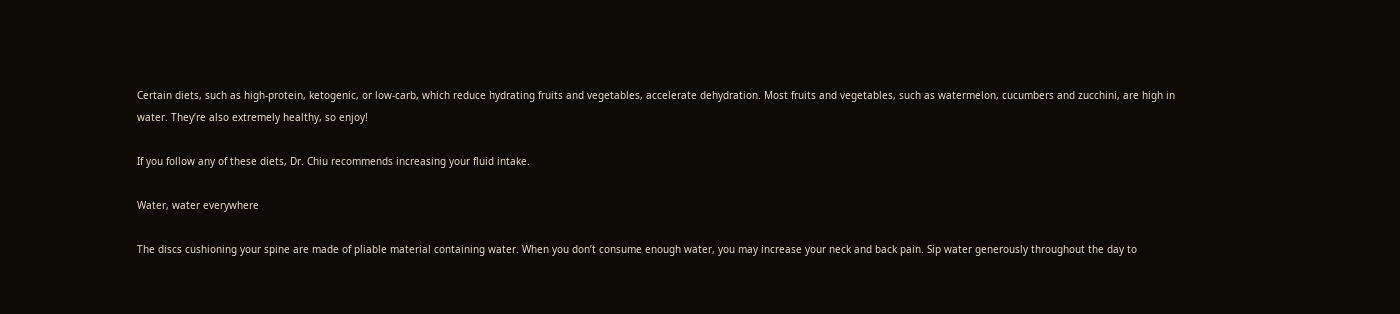Certain diets, such as high-protein, ketogenic, or low-carb, which reduce hydrating fruits and vegetables, accelerate dehydration. Most fruits and vegetables, such as watermelon, cucumbers and zucchini, are high in water. They’re also extremely healthy, so enjoy!

If you follow any of these diets, Dr. Chiu recommends increasing your fluid intake.

Water, water everywhere

The discs cushioning your spine are made of pliable material containing water. When you don’t consume enough water, you may increase your neck and back pain. Sip water generously throughout the day to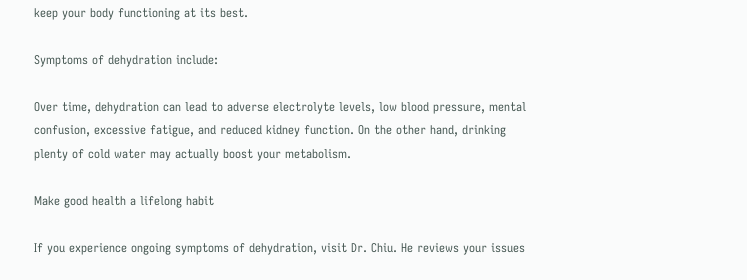keep your body functioning at its best.

Symptoms of dehydration include:

Over time, dehydration can lead to adverse electrolyte levels, low blood pressure, mental confusion, excessive fatigue, and reduced kidney function. On the other hand, drinking plenty of cold water may actually boost your metabolism.

Make good health a lifelong habit

If you experience ongoing symptoms of dehydration, visit Dr. Chiu. He reviews your issues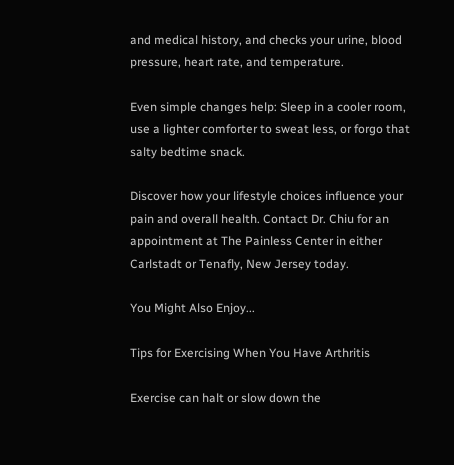and medical history, and checks your urine, blood pressure, heart rate, and temperature.

Even simple changes help: Sleep in a cooler room, use a lighter comforter to sweat less, or forgo that salty bedtime snack.

Discover how your lifestyle choices influence your pain and overall health. Contact Dr. Chiu for an appointment at The Painless Center in either Carlstadt or Tenafly, New Jersey today.

You Might Also Enjoy...

Tips for Exercising When You Have Arthritis

Exercise can halt or slow down the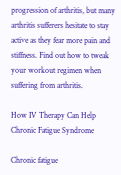progression of arthritis, but many arthritis sufferers hesitate to stay active as they fear more pain and stiffness. Find out how to tweak your workout regimen when suffering from arthritis.

How IV Therapy Can Help Chronic Fatigue Syndrome

Chronic fatigue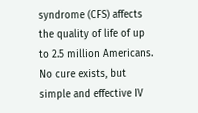syndrome (CFS) affects the quality of life of up to 2.5 million Americans. No cure exists, but simple and effective IV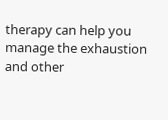therapy can help you manage the exhaustion and other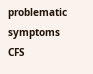problematic symptoms CFS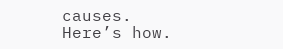causes. Here’s how.